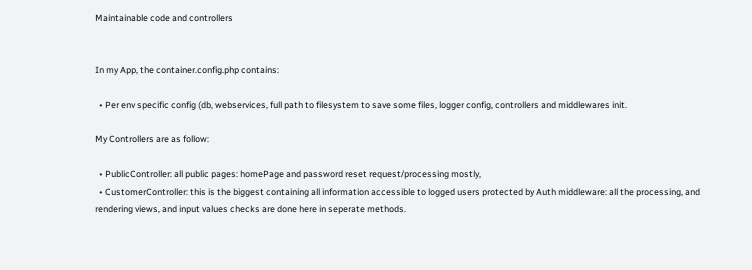Maintainable code and controllers


In my App, the container.config.php contains:

  • Per env specific config (db, webservices, full path to filesystem to save some files, logger config, controllers and middlewares init.

My Controllers are as follow:

  • PublicController: all public pages: homePage and password reset request/processing mostly,
  • CustomerController: this is the biggest containing all information accessible to logged users protected by Auth middleware: all the processing, and rendering views, and input values checks are done here in seperate methods.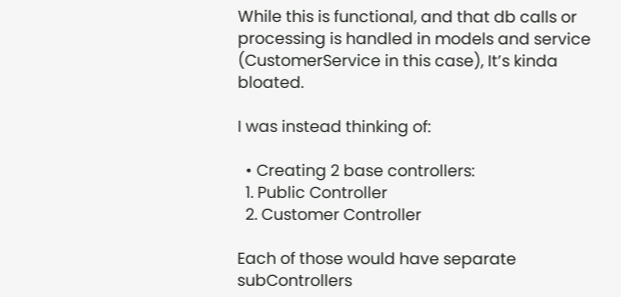While this is functional, and that db calls or processing is handled in models and service (CustomerService in this case), It’s kinda bloated.

I was instead thinking of:

  • Creating 2 base controllers:
  1. Public Controller
  2. Customer Controller

Each of those would have separate subControllers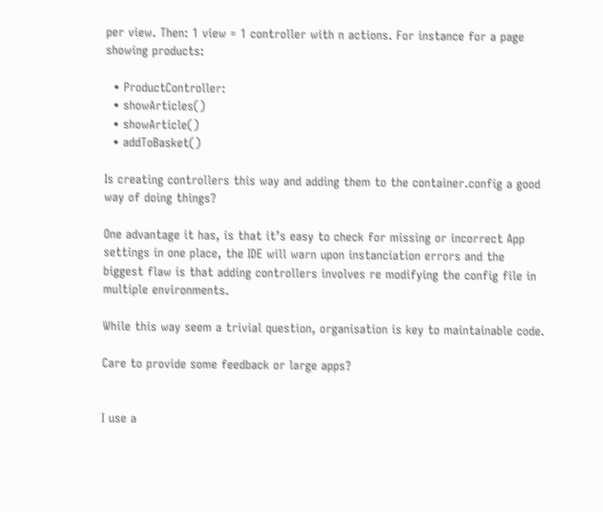per view. Then: 1 view = 1 controller with n actions. For instance for a page showing products:

  • ProductController:
  • showArticles()
  • showArticle()
  • addToBasket()

Is creating controllers this way and adding them to the container.config a good way of doing things?

One advantage it has, is that it’s easy to check for missing or incorrect App settings in one place, the IDE will warn upon instanciation errors and the biggest flaw is that adding controllers involves re modifying the config file in multiple environments.

While this way seem a trivial question, organisation is key to maintainable code.

Care to provide some feedback or large apps?


I use a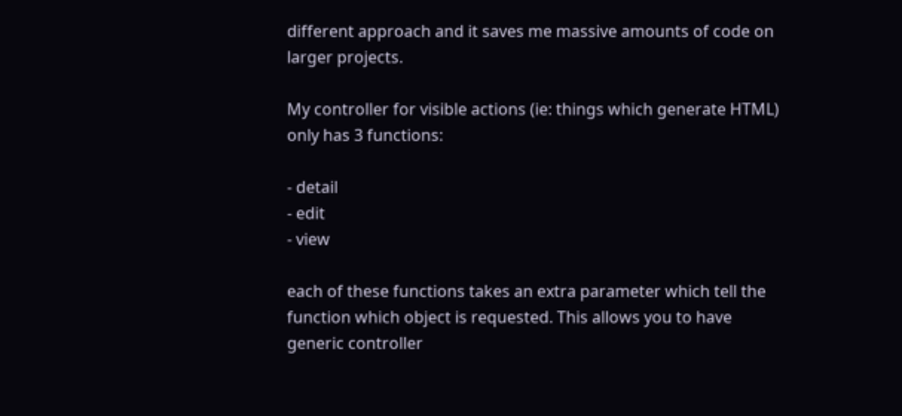different approach and it saves me massive amounts of code on larger projects.

My controller for visible actions (ie: things which generate HTML) only has 3 functions:

- detail
- edit
- view

each of these functions takes an extra parameter which tell the function which object is requested. This allows you to have generic controller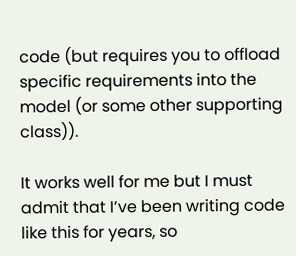code (but requires you to offload specific requirements into the model (or some other supporting class)).

It works well for me but I must admit that I’ve been writing code like this for years, so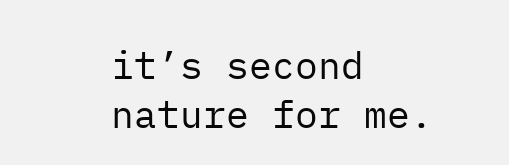it’s second nature for me.